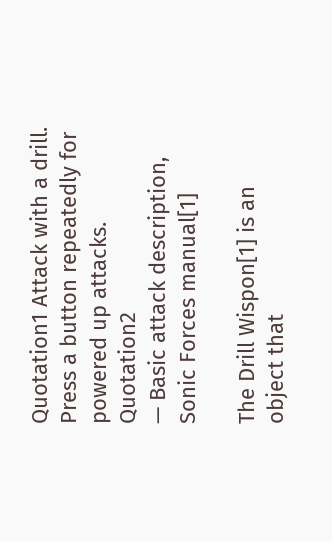Quotation1 Attack with a drill. Press a button repeatedly for powered up attacks. Quotation2
— Basic attack description, Sonic Forces manual[1]

The Drill Wispon[1] is an object that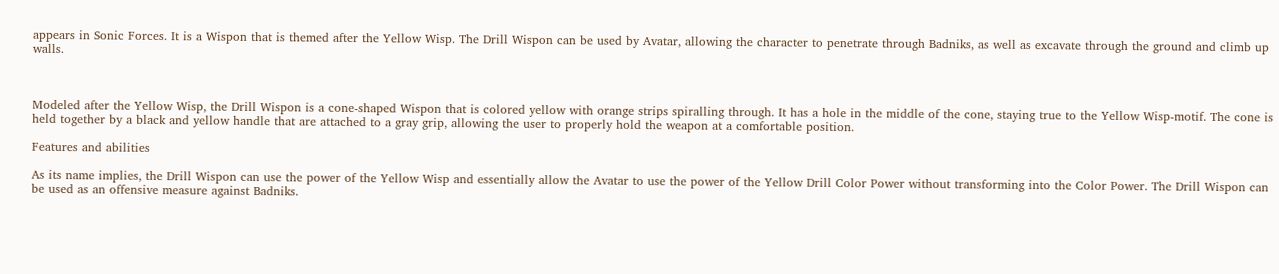appears in Sonic Forces. It is a Wispon that is themed after the Yellow Wisp. The Drill Wispon can be used by Avatar, allowing the character to penetrate through Badniks, as well as excavate through the ground and climb up walls.



Modeled after the Yellow Wisp, the Drill Wispon is a cone-shaped Wispon that is colored yellow with orange strips spiralling through. It has a hole in the middle of the cone, staying true to the Yellow Wisp-motif. The cone is held together by a black and yellow handle that are attached to a gray grip, allowing the user to properly hold the weapon at a comfortable position.

Features and abilities

As its name implies, the Drill Wispon can use the power of the Yellow Wisp and essentially allow the Avatar to use the power of the Yellow Drill Color Power without transforming into the Color Power. The Drill Wispon can be used as an offensive measure against Badniks.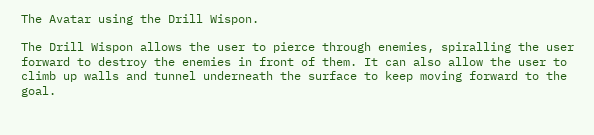The Avatar using the Drill Wispon.

The Drill Wispon allows the user to pierce through enemies, spiralling the user forward to destroy the enemies in front of them. It can also allow the user to climb up walls and tunnel underneath the surface to keep moving forward to the goal.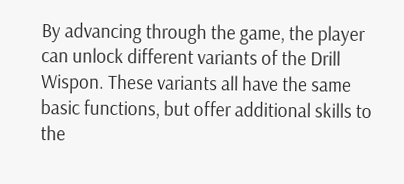By advancing through the game, the player can unlock different variants of the Drill Wispon. These variants all have the same basic functions, but offer additional skills to the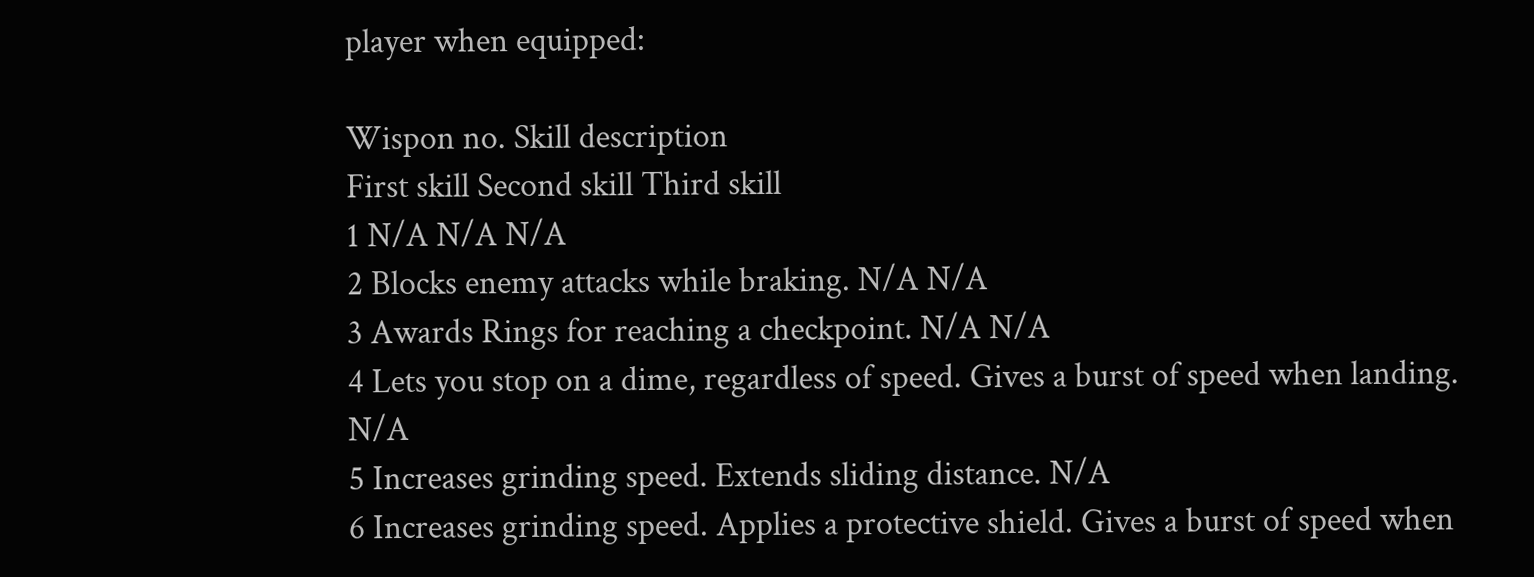player when equipped:

Wispon no. Skill description
First skill Second skill Third skill
1 N/A N/A N/A
2 Blocks enemy attacks while braking. N/A N/A
3 Awards Rings for reaching a checkpoint. N/A N/A
4 Lets you stop on a dime, regardless of speed. Gives a burst of speed when landing. N/A
5 Increases grinding speed. Extends sliding distance. N/A
6 Increases grinding speed. Applies a protective shield. Gives a burst of speed when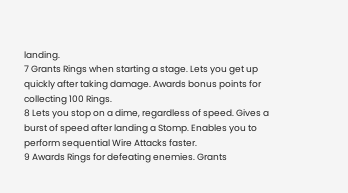landing.
7 Grants Rings when starting a stage. Lets you get up quickly after taking damage. Awards bonus points for collecting 100 Rings.
8 Lets you stop on a dime, regardless of speed. Gives a burst of speed after landing a Stomp. Enables you to perform sequential Wire Attacks faster.
9 Awards Rings for defeating enemies. Grants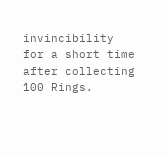invincibility for a short time after collecting 100 Rings.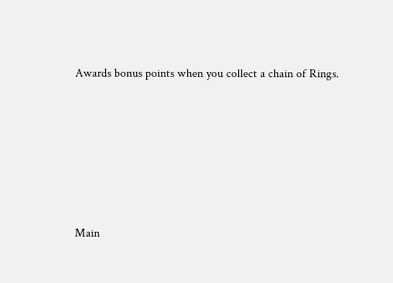Awards bonus points when you collect a chain of Rings.







Main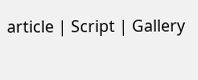article | Script | Gallery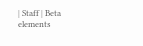| Staff | Beta elements